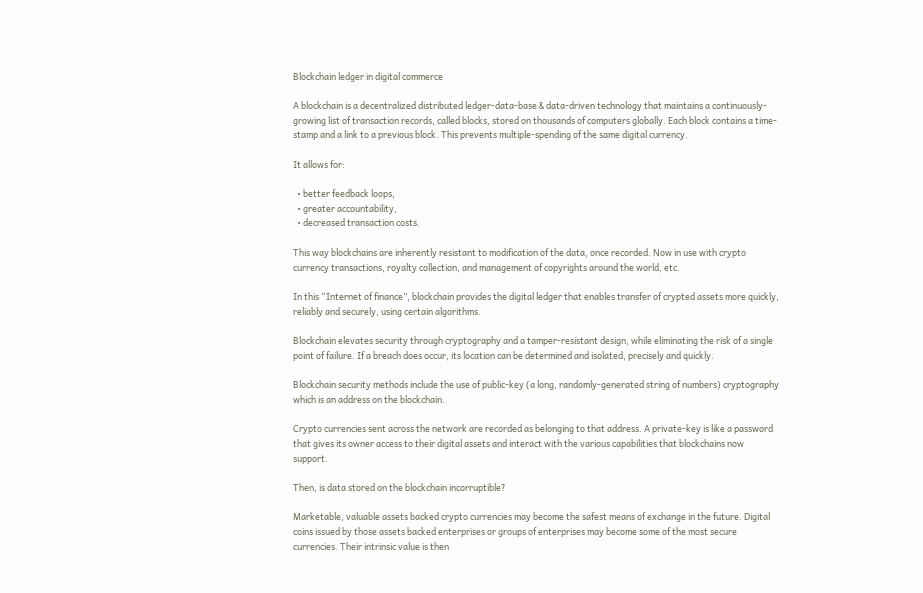Blockchain ledger in digital commerce

A blockchain is a decentralized distributed ledger-data-base & data-driven technology that maintains a continuously-growing list of transaction records, called blocks, stored on thousands of computers globally. Each block contains a time-stamp and a link to a previous block. This prevents multiple-spending of the same digital currency.

It allows for:

  • better feedback loops,
  • greater accountability,
  • decreased transaction costs.

This way blockchains are inherently resistant to modification of the data, once recorded. Now in use with crypto currency transactions, royalty collection, and management of copyrights around the world, etc.

In this “Internet of finance”, blockchain provides the digital ledger that enables transfer of crypted assets more quickly, reliably and securely, using certain algorithms.

Blockchain elevates security through cryptography and a tamper-resistant design, while eliminating the risk of a single point of failure. If a breach does occur, its location can be determined and isolated, precisely and quickly.

Blockchain security methods include the use of public-key (a long, randomly-generated string of numbers) cryptography which is an address on the blockchain.

Crypto currencies sent across the network are recorded as belonging to that address. A private-key is like a password that gives its owner access to their digital assets and interact with the various capabilities that blockchains now support.

Then, is data stored on the blockchain incorruptible?

Marketable, valuable assets backed crypto currencies may become the safest means of exchange in the future. Digital coins issued by those assets backed enterprises or groups of enterprises may become some of the most secure currencies. Their intrinsic value is then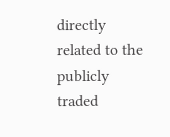directly related to the publicly traded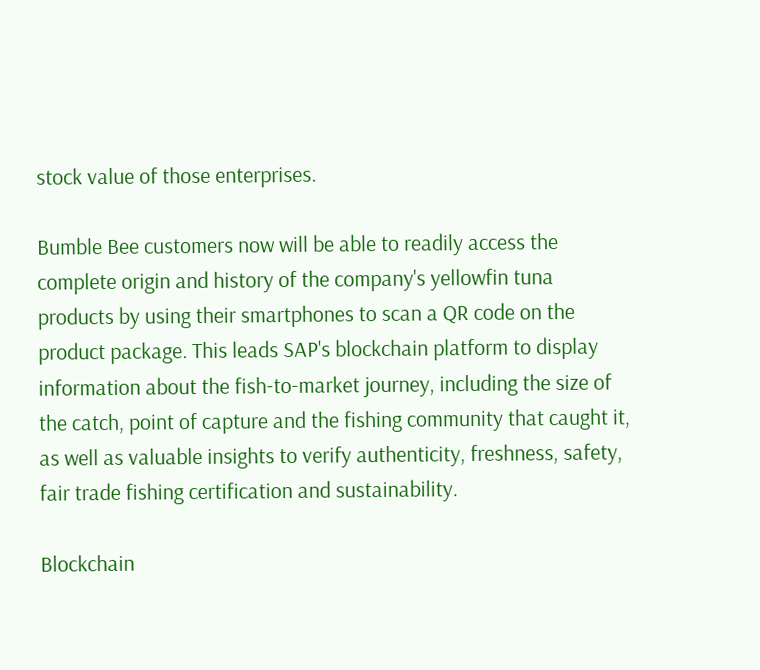stock value of those enterprises.

Bumble Bee customers now will be able to readily access the complete origin and history of the company's yellowfin tuna products by using their smartphones to scan a QR code on the product package. This leads SAP's blockchain platform to display information about the fish-to-market journey, including the size of the catch, point of capture and the fishing community that caught it, as well as valuable insights to verify authenticity, freshness, safety, fair trade fishing certification and sustainability.

Blockchain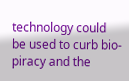technology could be used to curb bio-piracy and the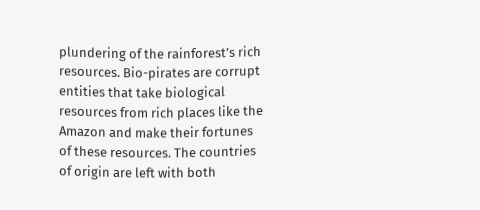plundering of the rainforest’s rich resources. Bio-pirates are corrupt entities that take biological resources from rich places like the Amazon and make their fortunes of these resources. The countries of origin are left with both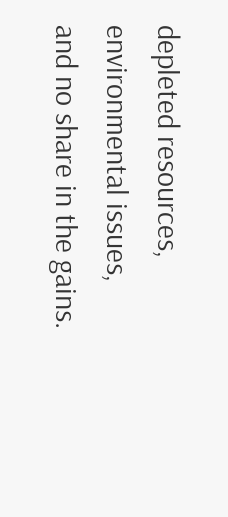depleted resources, environmental issues, and no share in the gains.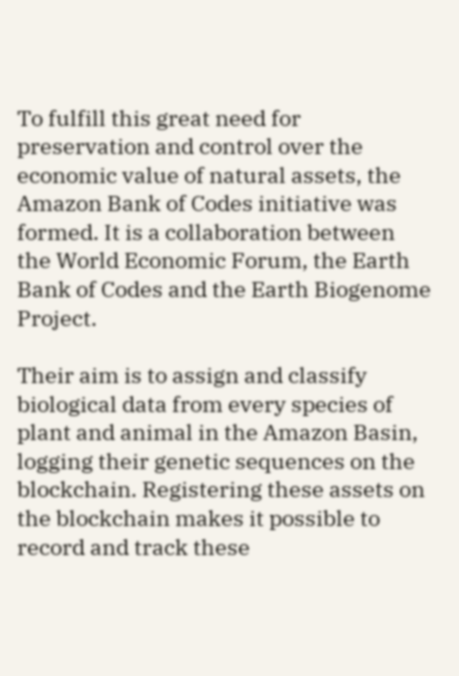To fulfill this great need for preservation and control over the economic value of natural assets, the Amazon Bank of Codes initiative was formed. It is a collaboration between the World Economic Forum, the Earth Bank of Codes and the Earth Biogenome Project.

Their aim is to assign and classify biological data from every species of plant and animal in the Amazon Basin, logging their genetic sequences on the blockchain. Registering these assets on the blockchain makes it possible to record and track these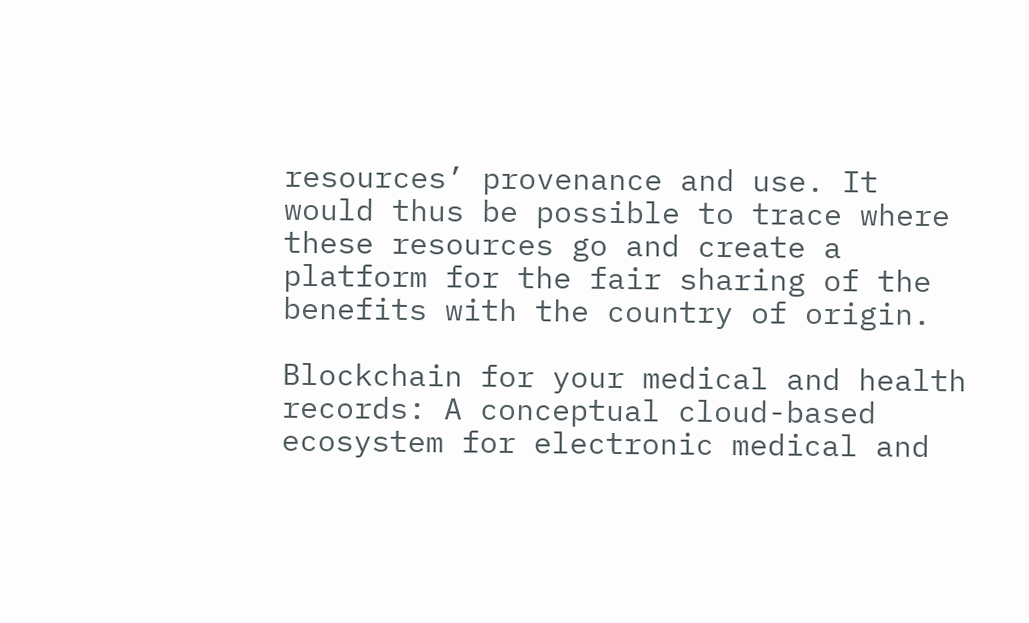resources’ provenance and use. It would thus be possible to trace where these resources go and create a platform for the fair sharing of the benefits with the country of origin.

Blockchain for your medical and health records: A conceptual cloud-based ecosystem for electronic medical and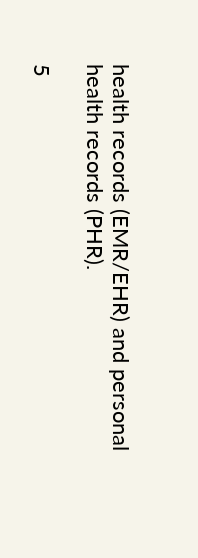health records (EMR/EHR) and personal health records (PHR).

5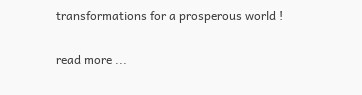transformations for a prosperous world !

read more ...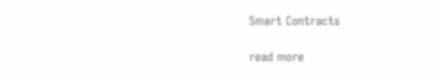Smart Contracts

read more